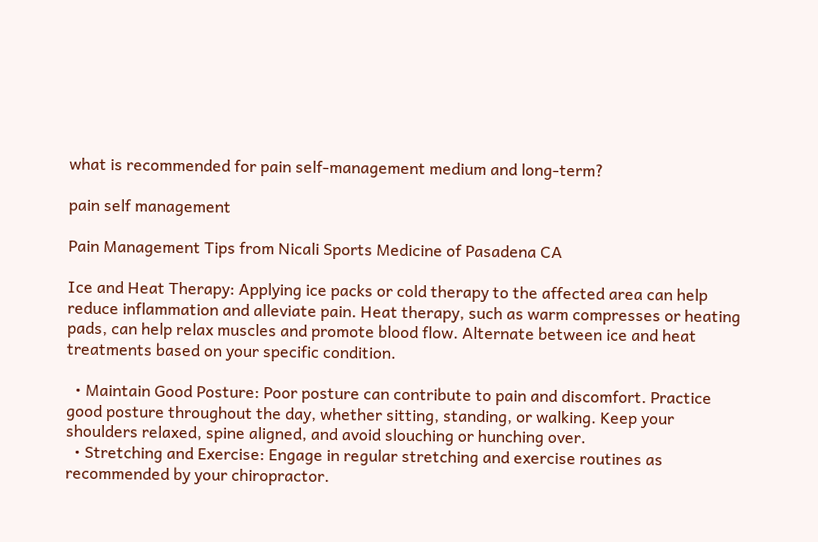what is recommended for pain self-management medium and long-term?

pain self management

Pain Management Tips from Nicali Sports Medicine of Pasadena CA

Ice and Heat Therapy: Applying ice packs or cold therapy to the affected area can help reduce inflammation and alleviate pain. Heat therapy, such as warm compresses or heating pads, can help relax muscles and promote blood flow. Alternate between ice and heat treatments based on your specific condition.

  • Maintain Good Posture: Poor posture can contribute to pain and discomfort. Practice good posture throughout the day, whether sitting, standing, or walking. Keep your shoulders relaxed, spine aligned, and avoid slouching or hunching over.
  • Stretching and Exercise: Engage in regular stretching and exercise routines as recommended by your chiropractor.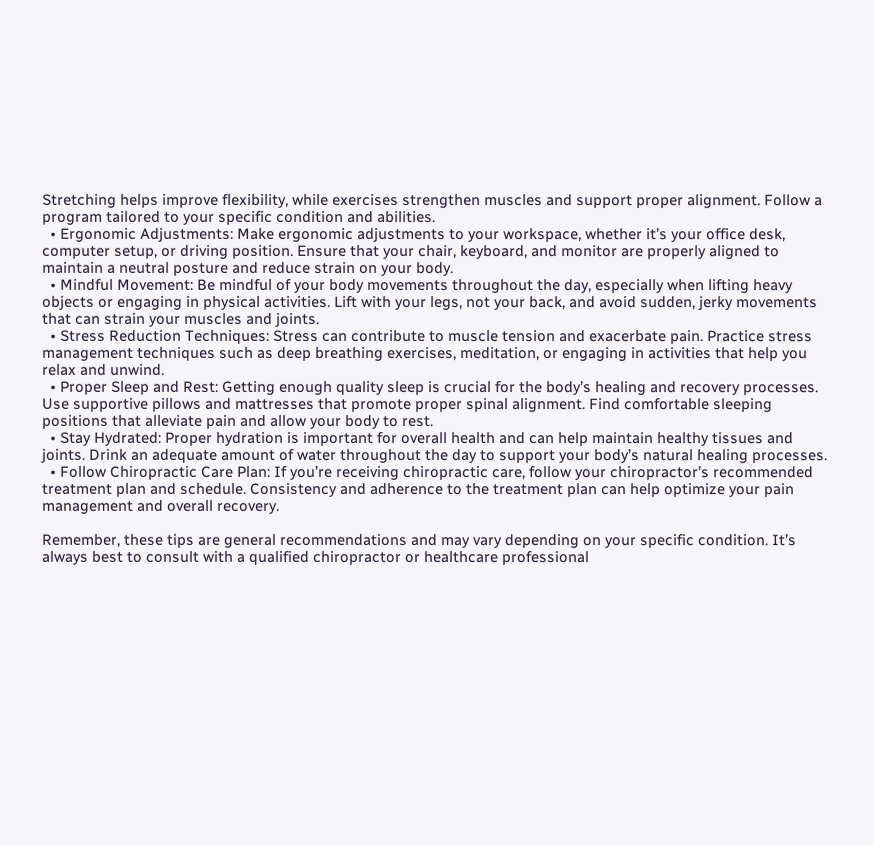Stretching helps improve flexibility, while exercises strengthen muscles and support proper alignment. Follow a program tailored to your specific condition and abilities.
  • Ergonomic Adjustments: Make ergonomic adjustments to your workspace, whether it’s your office desk, computer setup, or driving position. Ensure that your chair, keyboard, and monitor are properly aligned to maintain a neutral posture and reduce strain on your body.
  • Mindful Movement: Be mindful of your body movements throughout the day, especially when lifting heavy objects or engaging in physical activities. Lift with your legs, not your back, and avoid sudden, jerky movements that can strain your muscles and joints.
  • Stress Reduction Techniques: Stress can contribute to muscle tension and exacerbate pain. Practice stress management techniques such as deep breathing exercises, meditation, or engaging in activities that help you relax and unwind.
  • Proper Sleep and Rest: Getting enough quality sleep is crucial for the body’s healing and recovery processes. Use supportive pillows and mattresses that promote proper spinal alignment. Find comfortable sleeping positions that alleviate pain and allow your body to rest.
  • Stay Hydrated: Proper hydration is important for overall health and can help maintain healthy tissues and joints. Drink an adequate amount of water throughout the day to support your body’s natural healing processes.
  • Follow Chiropractic Care Plan: If you’re receiving chiropractic care, follow your chiropractor’s recommended treatment plan and schedule. Consistency and adherence to the treatment plan can help optimize your pain management and overall recovery.

Remember, these tips are general recommendations and may vary depending on your specific condition. It’s always best to consult with a qualified chiropractor or healthcare professional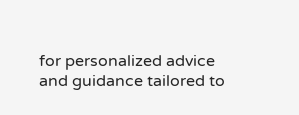for personalized advice and guidance tailored to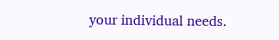your individual needs.